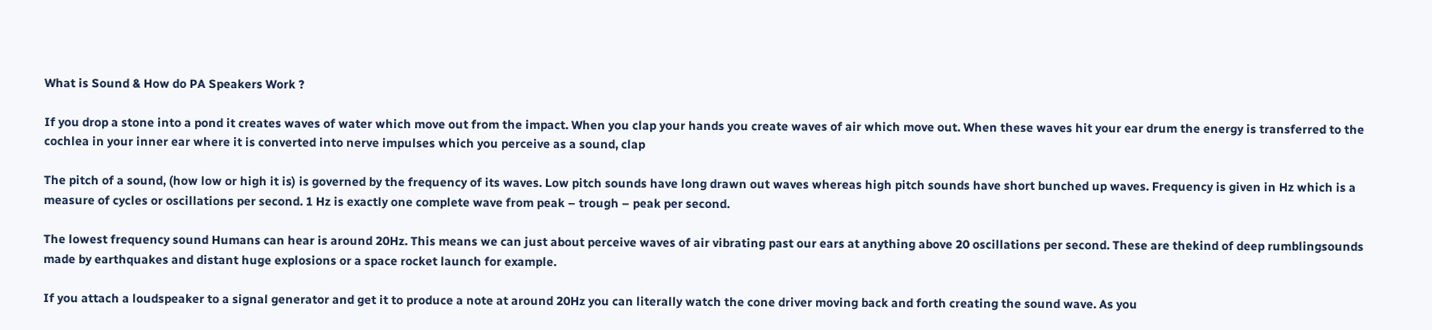What is Sound & How do PA Speakers Work ?

If you drop a stone into a pond it creates waves of water which move out from the impact. When you clap your hands you create waves of air which move out. When these waves hit your ear drum the energy is transferred to the cochlea in your inner ear where it is converted into nerve impulses which you perceive as a sound, clap

The pitch of a sound, (how low or high it is) is governed by the frequency of its waves. Low pitch sounds have long drawn out waves whereas high pitch sounds have short bunched up waves. Frequency is given in Hz which is a measure of cycles or oscillations per second. 1 Hz is exactly one complete wave from peak – trough – peak per second.

The lowest frequency sound Humans can hear is around 20Hz. This means we can just about perceive waves of air vibrating past our ears at anything above 20 oscillations per second. These are thekind of deep rumblingsounds made by earthquakes and distant huge explosions or a space rocket launch for example.

If you attach a loudspeaker to a signal generator and get it to produce a note at around 20Hz you can literally watch the cone driver moving back and forth creating the sound wave. As you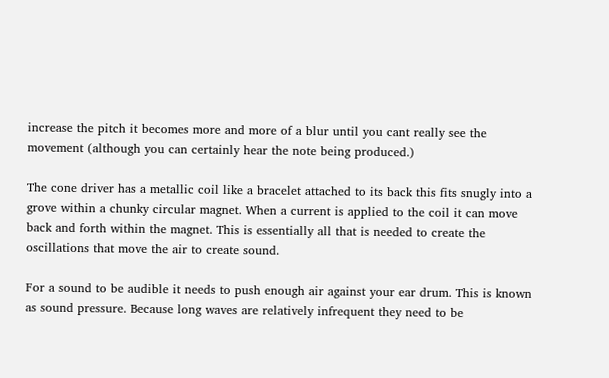increase the pitch it becomes more and more of a blur until you cant really see the movement (although you can certainly hear the note being produced.)

The cone driver has a metallic coil like a bracelet attached to its back this fits snugly into a grove within a chunky circular magnet. When a current is applied to the coil it can move back and forth within the magnet. This is essentially all that is needed to create the oscillations that move the air to create sound.

For a sound to be audible it needs to push enough air against your ear drum. This is known as sound pressure. Because long waves are relatively infrequent they need to be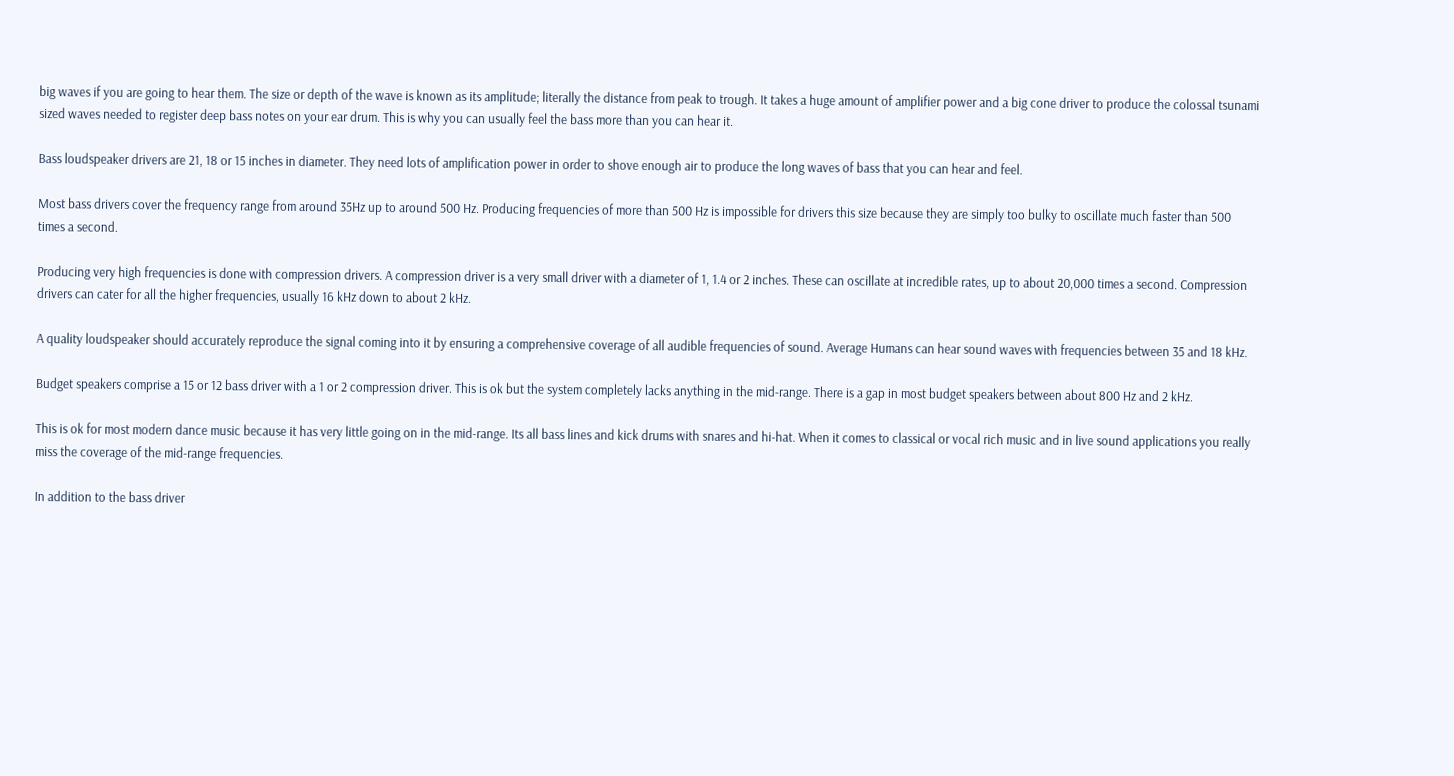big waves if you are going to hear them. The size or depth of the wave is known as its amplitude; literally the distance from peak to trough. It takes a huge amount of amplifier power and a big cone driver to produce the colossal tsunami sized waves needed to register deep bass notes on your ear drum. This is why you can usually feel the bass more than you can hear it.

Bass loudspeaker drivers are 21, 18 or 15 inches in diameter. They need lots of amplification power in order to shove enough air to produce the long waves of bass that you can hear and feel.

Most bass drivers cover the frequency range from around 35Hz up to around 500 Hz. Producing frequencies of more than 500 Hz is impossible for drivers this size because they are simply too bulky to oscillate much faster than 500 times a second.

Producing very high frequencies is done with compression drivers. A compression driver is a very small driver with a diameter of 1, 1.4 or 2 inches. These can oscillate at incredible rates, up to about 20,000 times a second. Compression drivers can cater for all the higher frequencies, usually 16 kHz down to about 2 kHz.

A quality loudspeaker should accurately reproduce the signal coming into it by ensuring a comprehensive coverage of all audible frequencies of sound. Average Humans can hear sound waves with frequencies between 35 and 18 kHz.

Budget speakers comprise a 15 or 12 bass driver with a 1 or 2 compression driver. This is ok but the system completely lacks anything in the mid-range. There is a gap in most budget speakers between about 800 Hz and 2 kHz.

This is ok for most modern dance music because it has very little going on in the mid-range. Its all bass lines and kick drums with snares and hi-hat. When it comes to classical or vocal rich music and in live sound applications you really miss the coverage of the mid-range frequencies.

In addition to the bass driver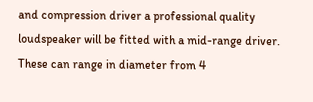and compression driver a professional quality loudspeaker will be fitted with a mid-range driver. These can range in diameter from 4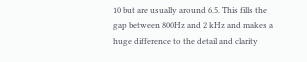10 but are usually around 6.5. This fills the gap between 800Hz and 2 kHz and makes a huge difference to the detail and clarity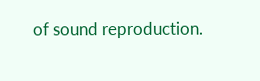of sound reproduction.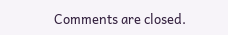Comments are closed.